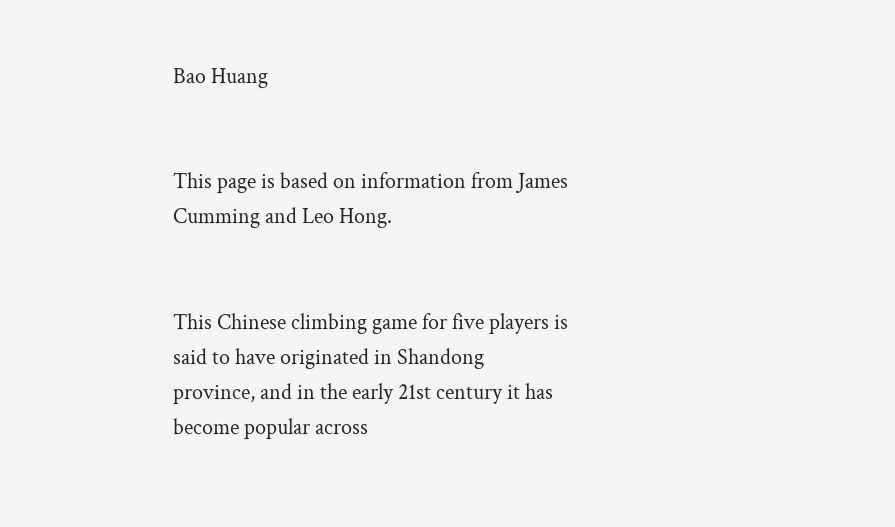Bao Huang


This page is based on information from James Cumming and Leo Hong.


This Chinese climbing game for five players is said to have originated in Shandong province, and in the early 21st century it has become popular across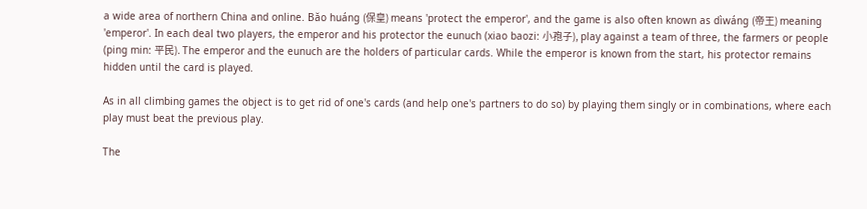a wide area of northern China and online. Băo huáng (保皇) means 'protect the emperor', and the game is also often known as dìwáng (帝王) meaning 'emperor'. In each deal two players, the emperor and his protector the eunuch (xiao baozi: 小孢子), play against a team of three, the farmers or people (ping min: 平民). The emperor and the eunuch are the holders of particular cards. While the emperor is known from the start, his protector remains hidden until the card is played.

As in all climbing games the object is to get rid of one's cards (and help one's partners to do so) by playing them singly or in combinations, where each play must beat the previous play.

The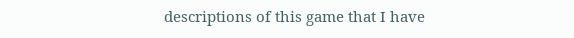descriptions of this game that I have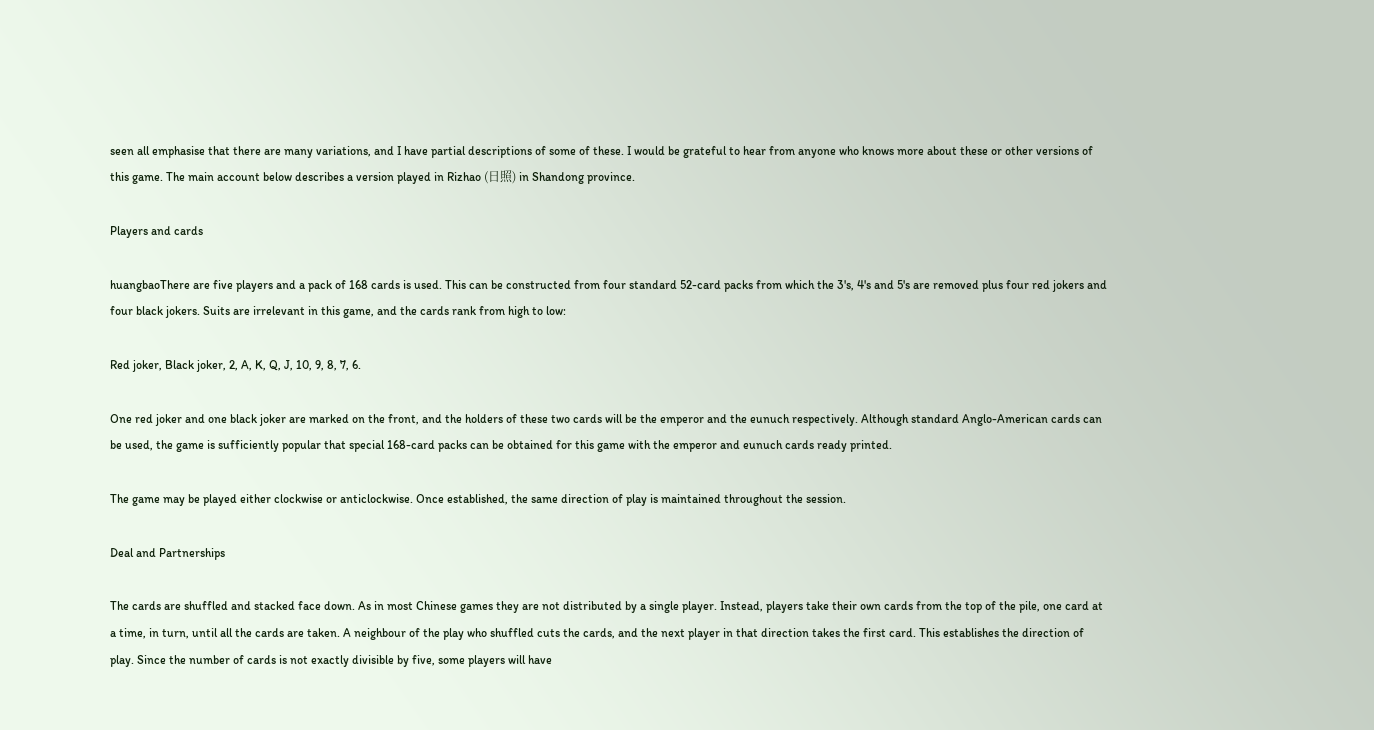seen all emphasise that there are many variations, and I have partial descriptions of some of these. I would be grateful to hear from anyone who knows more about these or other versions of this game. The main account below describes a version played in Rizhao (日照) in Shandong province.

Players and cards

huangbaoThere are five players and a pack of 168 cards is used. This can be constructed from four standard 52-card packs from which the 3's, 4's and 5's are removed plus four red jokers and four black jokers. Suits are irrelevant in this game, and the cards rank from high to low:

Red joker, Black joker, 2, A, K, Q, J, 10, 9, 8, 7, 6.

One red joker and one black joker are marked on the front, and the holders of these two cards will be the emperor and the eunuch respectively. Although standard Anglo-American cards can be used, the game is sufficiently popular that special 168-card packs can be obtained for this game with the emperor and eunuch cards ready printed.

The game may be played either clockwise or anticlockwise. Once established, the same direction of play is maintained throughout the session.

Deal and Partnerships

The cards are shuffled and stacked face down. As in most Chinese games they are not distributed by a single player. Instead, players take their own cards from the top of the pile, one card at a time, in turn, until all the cards are taken. A neighbour of the play who shuffled cuts the cards, and the next player in that direction takes the first card. This establishes the direction of play. Since the number of cards is not exactly divisible by five, some players will have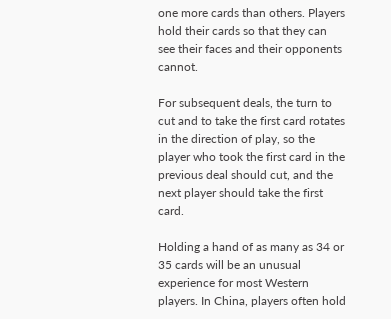one more cards than others. Players hold their cards so that they can see their faces and their opponents cannot.

For subsequent deals, the turn to cut and to take the first card rotates in the direction of play, so the player who took the first card in the previous deal should cut, and the next player should take the first card.

Holding a hand of as many as 34 or 35 cards will be an unusual experience for most Western players. In China, players often hold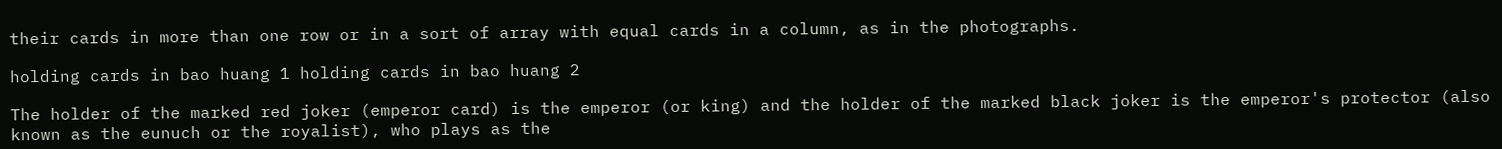their cards in more than one row or in a sort of array with equal cards in a column, as in the photographs.

holding cards in bao huang 1 holding cards in bao huang 2

The holder of the marked red joker (emperor card) is the emperor (or king) and the holder of the marked black joker is the emperor's protector (also known as the eunuch or the royalist), who plays as the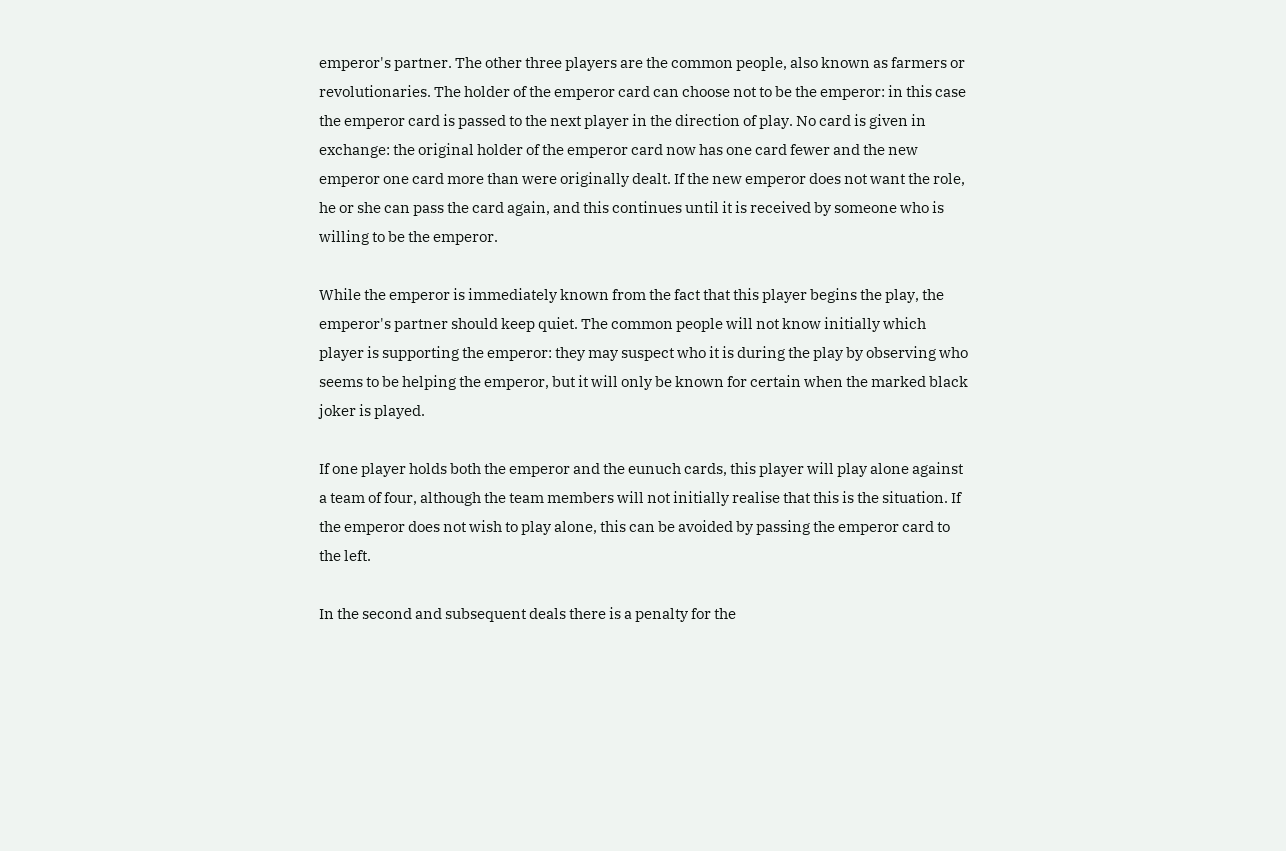emperor's partner. The other three players are the common people, also known as farmers or revolutionaries. The holder of the emperor card can choose not to be the emperor: in this case the emperor card is passed to the next player in the direction of play. No card is given in exchange: the original holder of the emperor card now has one card fewer and the new emperor one card more than were originally dealt. If the new emperor does not want the role, he or she can pass the card again, and this continues until it is received by someone who is willing to be the emperor.

While the emperor is immediately known from the fact that this player begins the play, the emperor's partner should keep quiet. The common people will not know initially which player is supporting the emperor: they may suspect who it is during the play by observing who seems to be helping the emperor, but it will only be known for certain when the marked black joker is played.

If one player holds both the emperor and the eunuch cards, this player will play alone against a team of four, although the team members will not initially realise that this is the situation. If the emperor does not wish to play alone, this can be avoided by passing the emperor card to the left.

In the second and subsequent deals there is a penalty for the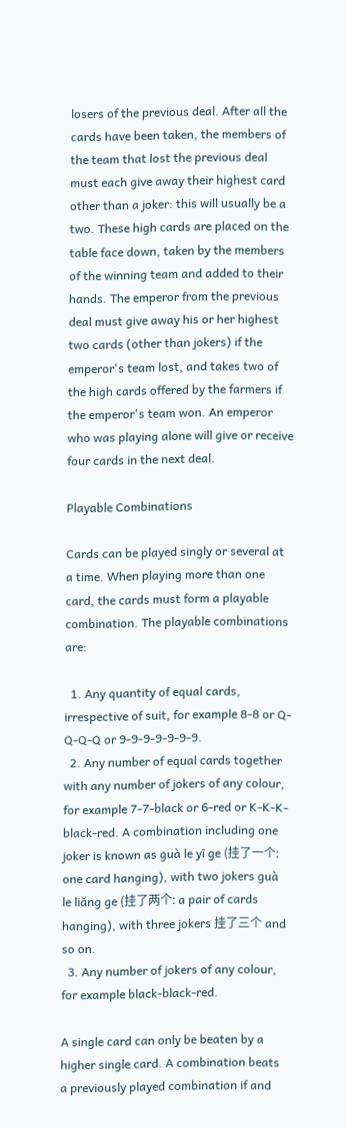losers of the previous deal. After all the cards have been taken, the members of the team that lost the previous deal must each give away their highest card other than a joker: this will usually be a two. These high cards are placed on the table face down, taken by the members of the winning team and added to their hands. The emperor from the previous deal must give away his or her highest two cards (other than jokers) if the emperor's team lost, and takes two of the high cards offered by the farmers if the emperor's team won. An emperor who was playing alone will give or receive four cards in the next deal.

Playable Combinations

Cards can be played singly or several at a time. When playing more than one card, the cards must form a playable combination. The playable combinations are:

  1. Any quantity of equal cards, irrespective of suit, for example 8-8 or Q-Q-Q-Q or 9-9-9-9-9-9-9.
  2. Any number of equal cards together with any number of jokers of any colour, for example 7-7-black or 6-red or K-K-K-black-red. A combination including one joker is known as guà le yī ge (挂了一个: one card hanging), with two jokers guà le liăng ge (挂了两个: a pair of cards hanging), with three jokers 挂了三个 and so on.
  3. Any number of jokers of any colour, for example black-black-red.

A single card can only be beaten by a higher single card. A combination beats a previously played combination if and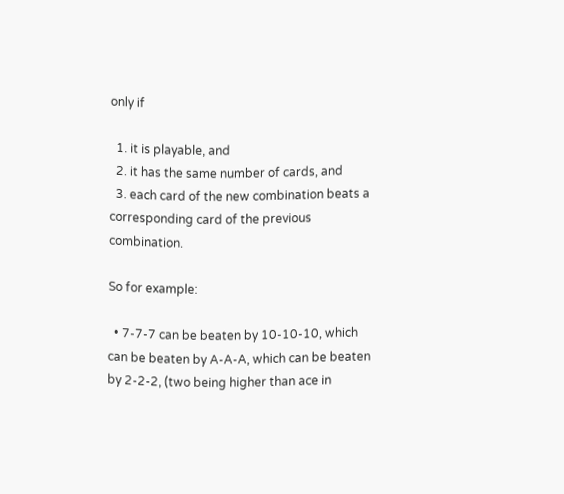only if

  1. it is playable, and
  2. it has the same number of cards, and
  3. each card of the new combination beats a corresponding card of the previous combination.

So for example:

  • 7-7-7 can be beaten by 10-10-10, which can be beaten by A-A-A, which can be beaten by 2-2-2, (two being higher than ace in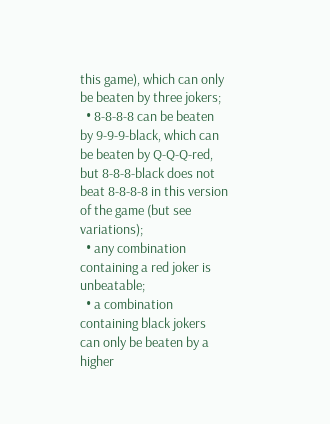this game), which can only be beaten by three jokers;
  • 8-8-8-8 can be beaten by 9-9-9-black, which can be beaten by Q-Q-Q-red, but 8-8-8-black does not beat 8-8-8-8 in this version of the game (but see variations);
  • any combination containing a red joker is unbeatable;
  • a combination containing black jokers can only be beaten by a higher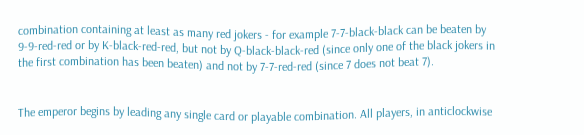combination containing at least as many red jokers - for example 7-7-black-black can be beaten by 9-9-red-red or by K-black-red-red, but not by Q-black-black-red (since only one of the black jokers in the first combination has been beaten) and not by 7-7-red-red (since 7 does not beat 7).


The emperor begins by leading any single card or playable combination. All players, in anticlockwise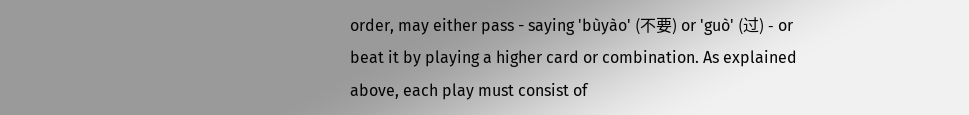order, may either pass - saying 'bùyào' (不要) or 'guò' (过) - or beat it by playing a higher card or combination. As explained above, each play must consist of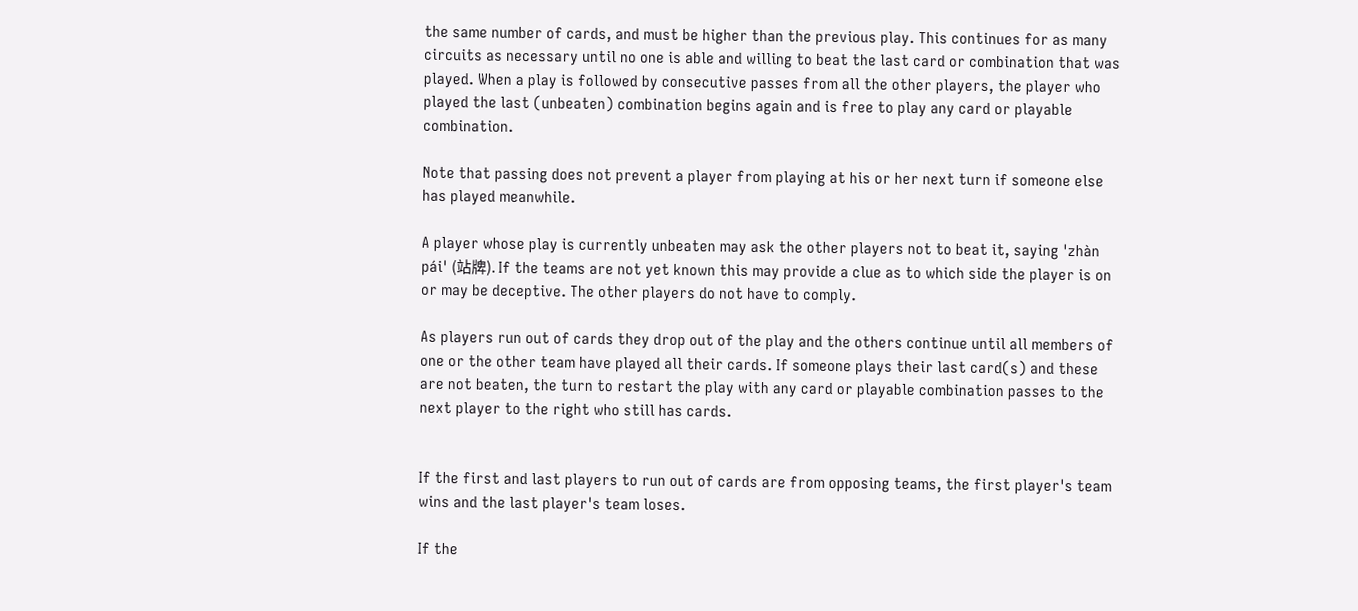the same number of cards, and must be higher than the previous play. This continues for as many circuits as necessary until no one is able and willing to beat the last card or combination that was played. When a play is followed by consecutive passes from all the other players, the player who played the last (unbeaten) combination begins again and is free to play any card or playable combination.

Note that passing does not prevent a player from playing at his or her next turn if someone else has played meanwhile.

A player whose play is currently unbeaten may ask the other players not to beat it, saying 'zhàn pái' (站牌). If the teams are not yet known this may provide a clue as to which side the player is on or may be deceptive. The other players do not have to comply.

As players run out of cards they drop out of the play and the others continue until all members of one or the other team have played all their cards. If someone plays their last card(s) and these are not beaten, the turn to restart the play with any card or playable combination passes to the next player to the right who still has cards.


If the first and last players to run out of cards are from opposing teams, the first player's team wins and the last player's team loses.

If the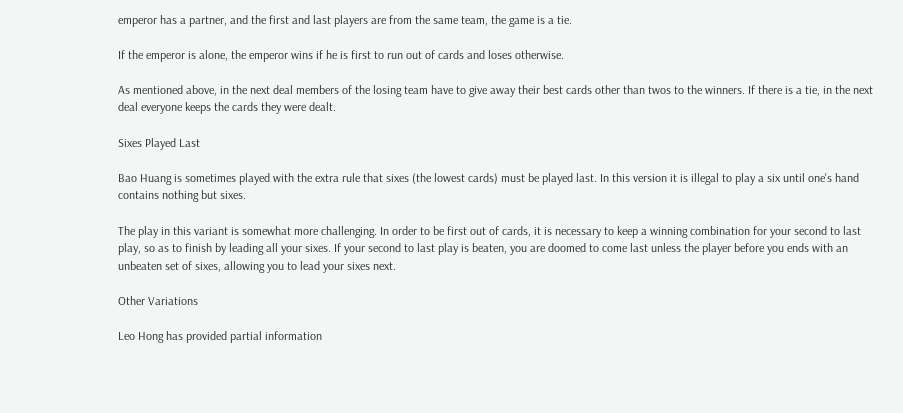emperor has a partner, and the first and last players are from the same team, the game is a tie.

If the emperor is alone, the emperor wins if he is first to run out of cards and loses otherwise.

As mentioned above, in the next deal members of the losing team have to give away their best cards other than twos to the winners. If there is a tie, in the next deal everyone keeps the cards they were dealt.

Sixes Played Last

Bao Huang is sometimes played with the extra rule that sixes (the lowest cards) must be played last. In this version it is illegal to play a six until one's hand contains nothing but sixes.

The play in this variant is somewhat more challenging. In order to be first out of cards, it is necessary to keep a winning combination for your second to last play, so as to finish by leading all your sixes. If your second to last play is beaten, you are doomed to come last unless the player before you ends with an unbeaten set of sixes, allowing you to lead your sixes next.

Other Variations

Leo Hong has provided partial information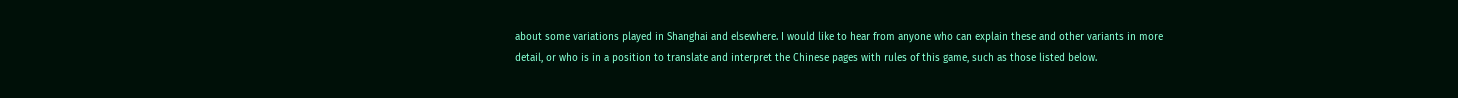about some variations played in Shanghai and elsewhere. I would like to hear from anyone who can explain these and other variants in more detail, or who is in a position to translate and interpret the Chinese pages with rules of this game, such as those listed below.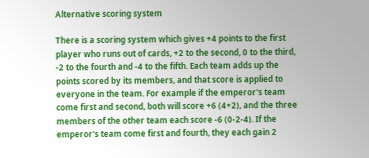Alternative scoring system

There is a scoring system which gives +4 points to the first player who runs out of cards, +2 to the second, 0 to the third, -2 to the fourth and -4 to the fifth. Each team adds up the points scored by its members, and that score is applied to everyone in the team. For example if the emperor's team come first and second, both will score +6 (4+2), and the three members of the other team each score -6 (0-2-4). If the emperor's team come first and fourth, they each gain 2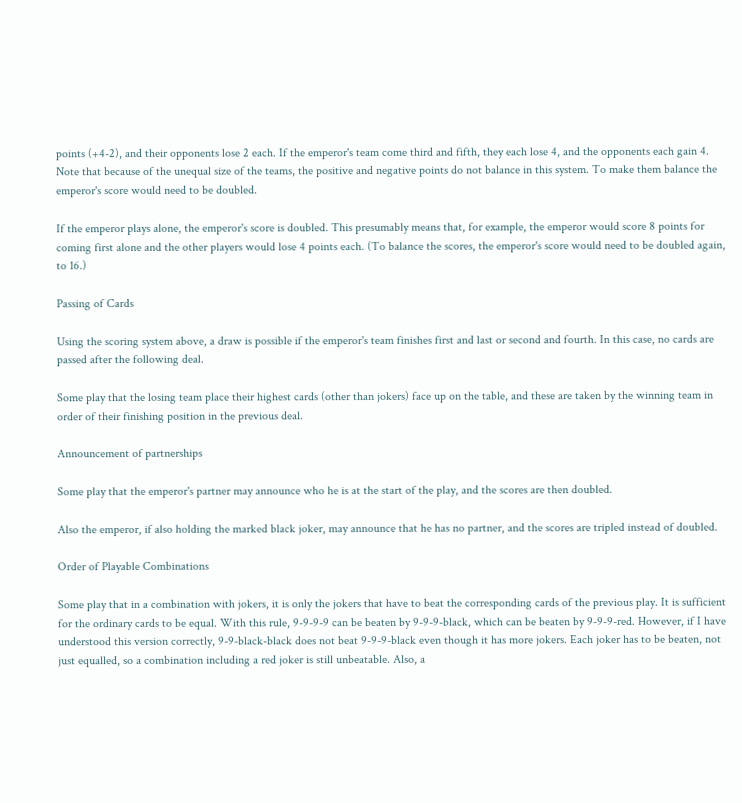points (+4-2), and their opponents lose 2 each. If the emperor's team come third and fifth, they each lose 4, and the opponents each gain 4. Note that because of the unequal size of the teams, the positive and negative points do not balance in this system. To make them balance the emperor's score would need to be doubled.

If the emperor plays alone, the emperor's score is doubled. This presumably means that, for example, the emperor would score 8 points for coming first alone and the other players would lose 4 points each. (To balance the scores, the emperor's score would need to be doubled again, to 16.)

Passing of Cards

Using the scoring system above, a draw is possible if the emperor's team finishes first and last or second and fourth. In this case, no cards are passed after the following deal.

Some play that the losing team place their highest cards (other than jokers) face up on the table, and these are taken by the winning team in order of their finishing position in the previous deal.

Announcement of partnerships

Some play that the emperor's partner may announce who he is at the start of the play, and the scores are then doubled.

Also the emperor, if also holding the marked black joker, may announce that he has no partner, and the scores are tripled instead of doubled.

Order of Playable Combinations

Some play that in a combination with jokers, it is only the jokers that have to beat the corresponding cards of the previous play. It is sufficient for the ordinary cards to be equal. With this rule, 9-9-9-9 can be beaten by 9-9-9-black, which can be beaten by 9-9-9-red. However, if I have understood this version correctly, 9-9-black-black does not beat 9-9-9-black even though it has more jokers. Each joker has to be beaten, not just equalled, so a combination including a red joker is still unbeatable. Also, a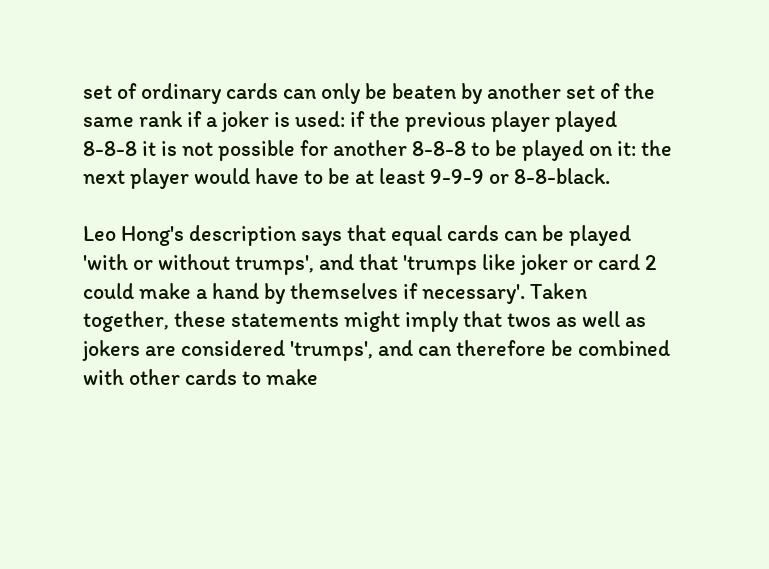set of ordinary cards can only be beaten by another set of the same rank if a joker is used: if the previous player played 8-8-8 it is not possible for another 8-8-8 to be played on it: the next player would have to be at least 9-9-9 or 8-8-black.

Leo Hong's description says that equal cards can be played 'with or without trumps', and that 'trumps like joker or card 2 could make a hand by themselves if necessary'. Taken together, these statements might imply that twos as well as jokers are considered 'trumps', and can therefore be combined with other cards to make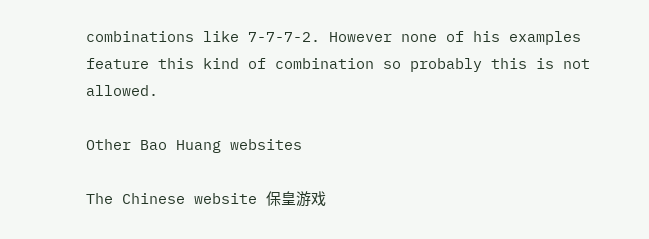combinations like 7-7-7-2. However none of his examples feature this kind of combination so probably this is not allowed.

Other Bao Huang websites

The Chinese website 保皇游戏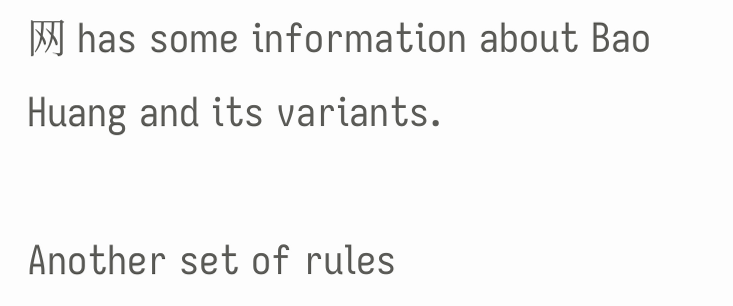网 has some information about Bao Huang and its variants.

Another set of rules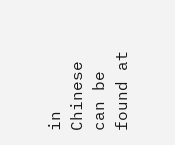in Chinese can be found at